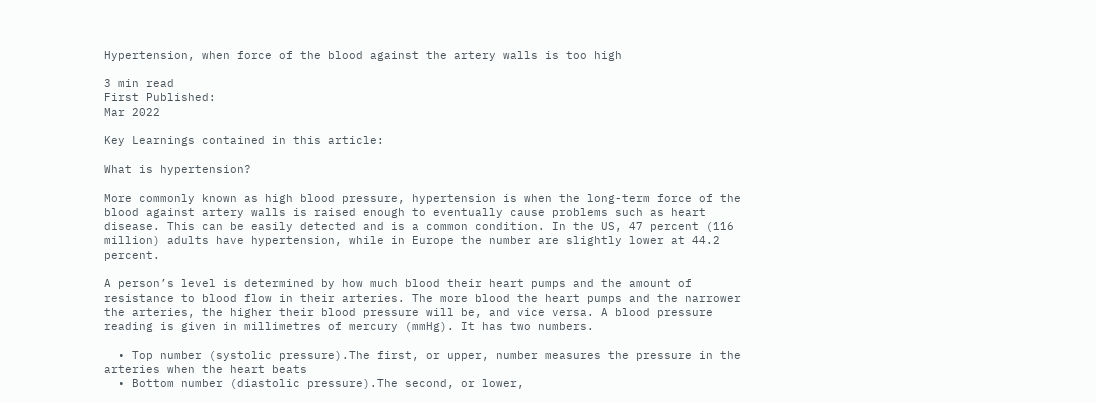Hypertension, when force of the blood against the artery walls is too high

3 min read
First Published:
Mar 2022

Key Learnings contained in this article:

What is hypertension?

More commonly known as high blood pressure, hypertension is when the long-term force of the blood against artery walls is raised enough to eventually cause problems such as heart disease. This can be easily detected and is a common condition. In the US, 47 percent (116 million) adults have hypertension, while in Europe the number are slightly lower at 44.2 percent.

A person’s level is determined by how much blood their heart pumps and the amount of resistance to blood flow in their arteries. The more blood the heart pumps and the narrower the arteries, the higher their blood pressure will be, and vice versa. A blood pressure reading is given in millimetres of mercury (mmHg). It has two numbers.

  • Top number (systolic pressure).The first, or upper, number measures the pressure in the arteries when the heart beats
  • Bottom number (diastolic pressure).The second, or lower,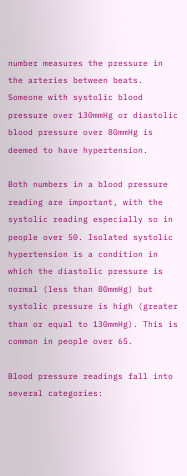number measures the pressure in the arteries between beats. Someone with systolic blood pressure over 130mmHg or diastolic blood pressure over 80mmHg is deemed to have hypertension.

Both numbers in a blood pressure reading are important, with the systolic reading especially so in people over 50. Isolated systolic hypertension is a condition in which the diastolic pressure is normal (less than 80mmHg) but systolic pressure is high (greater than or equal to 130mmHg). This is common in people over 65.

Blood pressure readings fall into several categories: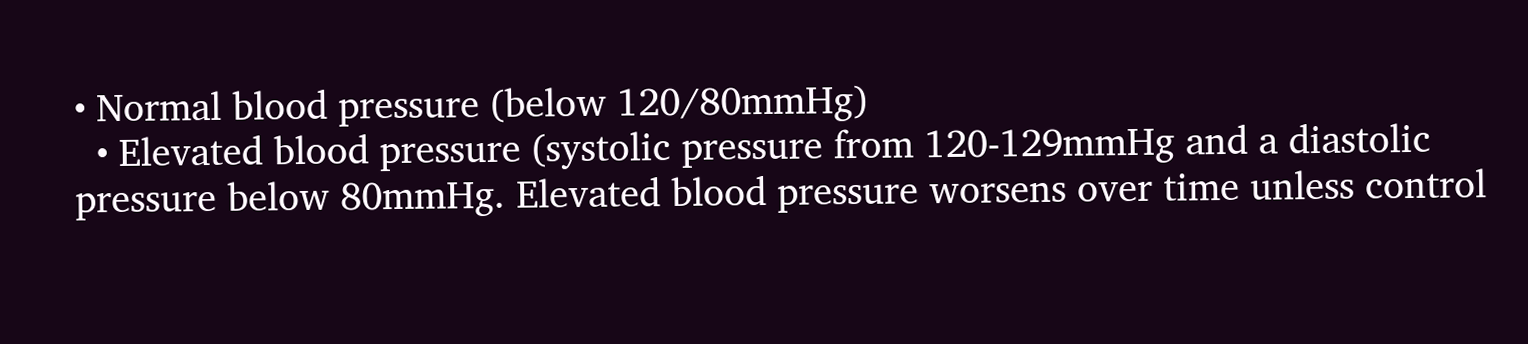• Normal blood pressure (below 120/80mmHg)
  • Elevated blood pressure (systolic pressure from 120-129mmHg and a diastolic pressure below 80mmHg. Elevated blood pressure worsens over time unless control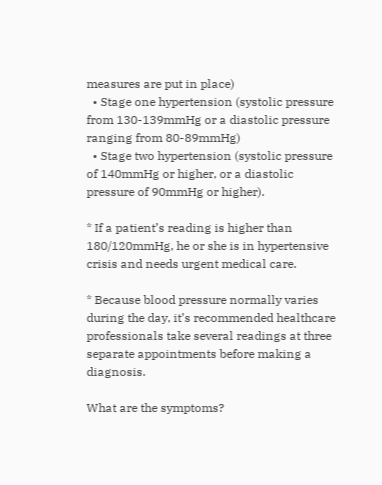measures are put in place)
  • Stage one hypertension (systolic pressure from 130-139mmHg or a diastolic pressure ranging from 80-89mmHg)
  • Stage two hypertension (systolic pressure of 140mmHg or higher, or a diastolic pressure of 90mmHg or higher).

* If a patient’s reading is higher than 180/120mmHg, he or she is in hypertensive crisis and needs urgent medical care.

* Because blood pressure normally varies during the day, it’s recommended healthcare professionals take several readings at three separate appointments before making a diagnosis.

What are the symptoms?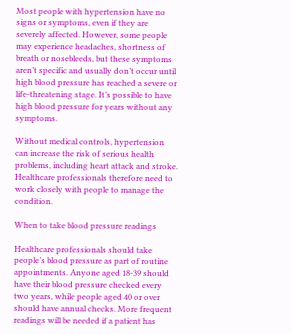Most people with hypertension have no signs or symptoms, even if they are severely affected. However, some people may experience headaches, shortness of breath or nosebleeds, but these symptoms aren’t specific and usually don’t occur until high blood pressure has reached a severe or life-threatening stage. It’s possible to have high blood pressure for years without any symptoms.

Without medical controls, hypertension can increase the risk of serious health problems, including heart attack and stroke. Healthcare professionals therefore need to work closely with people to manage the condition.

When to take blood pressure readings

Healthcare professionals should take people’s blood pressure as part of routine appointments. Anyone aged 18-39 should have their blood pressure checked every two years, while people aged 40 or over should have annual checks. More frequent readings will be needed if a patient has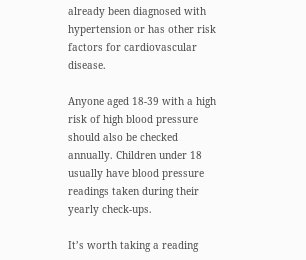already been diagnosed with hypertension or has other risk factors for cardiovascular disease.

Anyone aged 18-39 with a high risk of high blood pressure should also be checked annually. Children under 18 usually have blood pressure readings taken during their yearly check-ups.

It’s worth taking a reading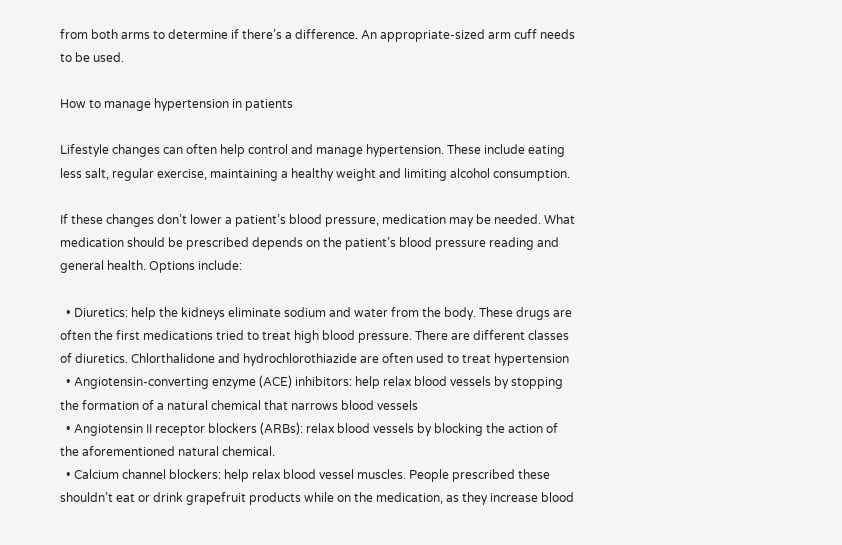from both arms to determine if there’s a difference. An appropriate-sized arm cuff needs to be used.

How to manage hypertension in patients

Lifestyle changes can often help control and manage hypertension. These include eating less salt, regular exercise, maintaining a healthy weight and limiting alcohol consumption.

If these changes don’t lower a patient’s blood pressure, medication may be needed. What medication should be prescribed depends on the patient’s blood pressure reading and general health. Options include:

  • Diuretics: help the kidneys eliminate sodium and water from the body. These drugs are often the first medications tried to treat high blood pressure. There are different classes of diuretics. Chlorthalidone and hydrochlorothiazide are often used to treat hypertension
  • Angiotensin-converting enzyme (ACE) inhibitors: help relax blood vessels by stopping the formation of a natural chemical that narrows blood vessels
  • Angiotensin II receptor blockers (ARBs): relax blood vessels by blocking the action of the aforementioned natural chemical.
  • Calcium channel blockers: help relax blood vessel muscles. People prescribed these shouldn’t eat or drink grapefruit products while on the medication, as they increase blood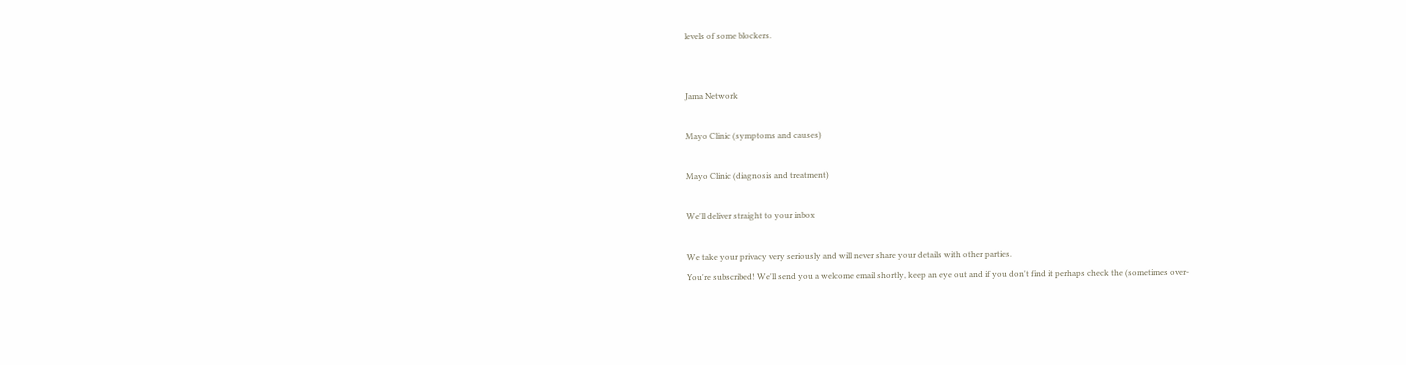levels of some blockers.


Jama Network

Mayo Clinic (symptoms and causes)

Mayo Clinic (diagnosis and treatment)

We'll deliver straight to your inbox

We take your privacy very seriously and will never share your details with other parties.
You're subscribed! We'll send you a welcome email shortly, keep an eye out and if you don't find it perhaps check the (sometimes over-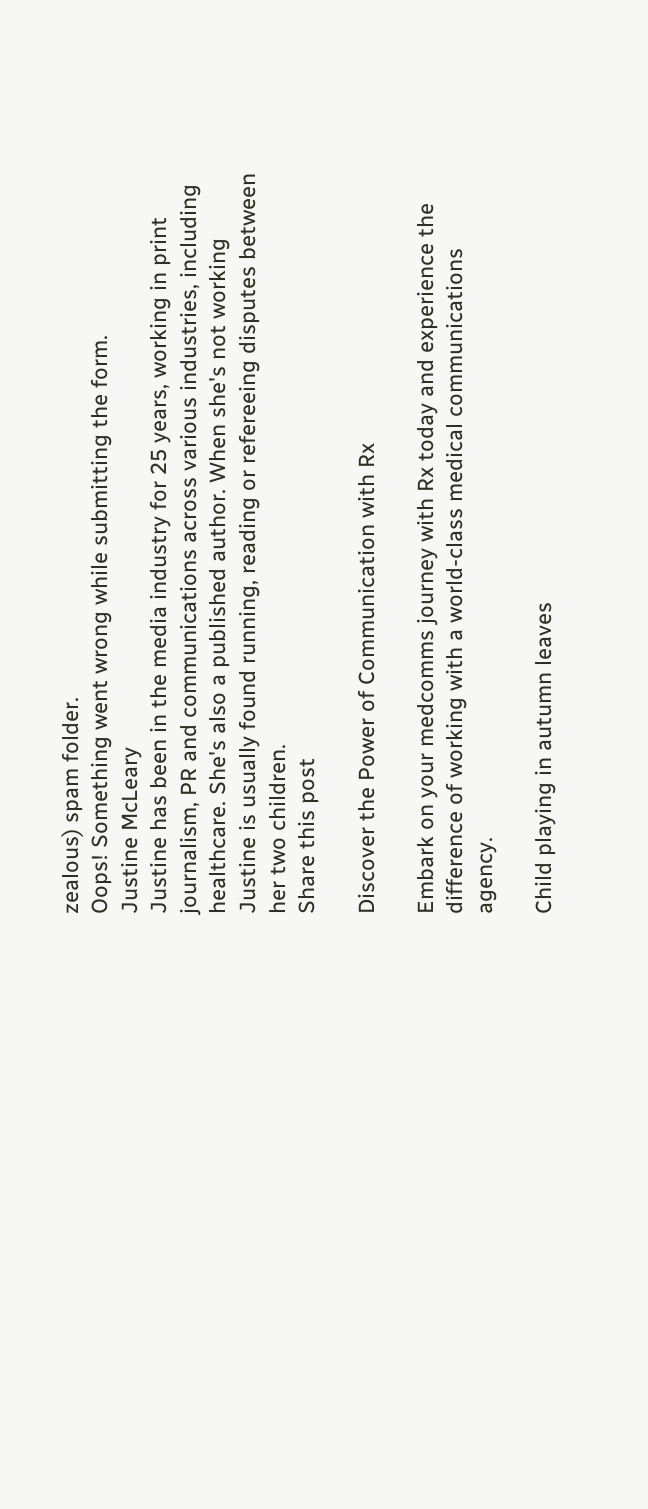zealous) spam folder.
Oops! Something went wrong while submitting the form.
Justine McLeary
Justine has been in the media industry for 25 years, working in print journalism, PR and communications across various industries, including healthcare. She's also a published author. When she's not working Justine is usually found running, reading or refereeing disputes between her two children.
Share this post

Discover the Power of Communication with Rx

Embark on your medcomms journey with Rx today and experience the difference of working with a world-class medical communications agency.

Child playing in autumn leaves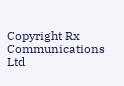Copyright Rx Communications Ltd